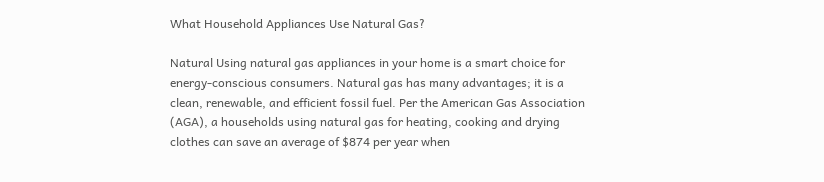What Household Appliances Use Natural Gas?

Natural Using natural gas appliances in your home is a smart choice for energy-conscious consumers. Natural gas has many advantages; it is a clean, renewable, and efficient fossil fuel. Per the American Gas Association (AGA), a households using natural gas for heating, cooking and drying clothes can save an average of $874 per year when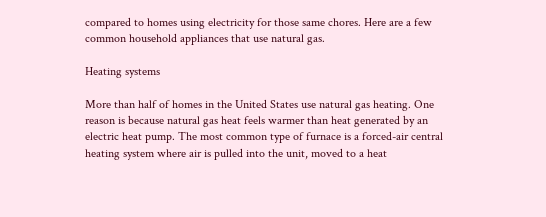compared to homes using electricity for those same chores. Here are a few common household appliances that use natural gas.

Heating systems

More than half of homes in the United States use natural gas heating. One reason is because natural gas heat feels warmer than heat generated by an electric heat pump. The most common type of furnace is a forced-air central heating system where air is pulled into the unit, moved to a heat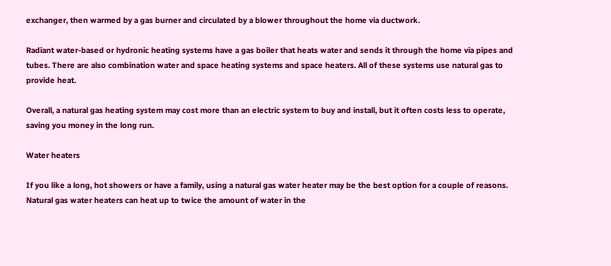exchanger, then warmed by a gas burner and circulated by a blower throughout the home via ductwork.

Radiant water-based or hydronic heating systems have a gas boiler that heats water and sends it through the home via pipes and tubes. There are also combination water and space heating systems and space heaters. All of these systems use natural gas to provide heat.

Overall, a natural gas heating system may cost more than an electric system to buy and install, but it often costs less to operate, saving you money in the long run.

Water heaters

If you like a long, hot showers or have a family, using a natural gas water heater may be the best option for a couple of reasons. Natural gas water heaters can heat up to twice the amount of water in the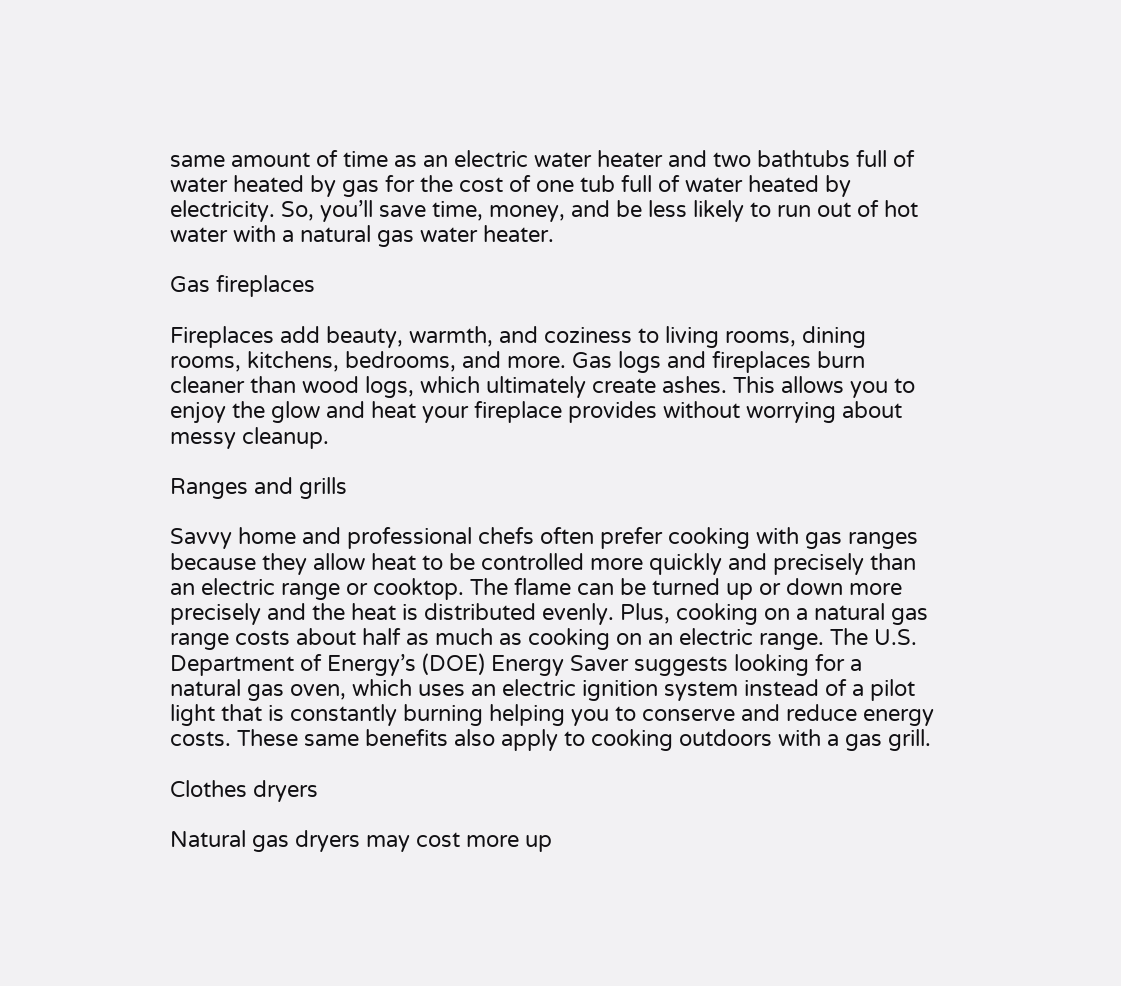same amount of time as an electric water heater and two bathtubs full of water heated by gas for the cost of one tub full of water heated by electricity. So, you’ll save time, money, and be less likely to run out of hot water with a natural gas water heater.

Gas fireplaces

Fireplaces add beauty, warmth, and coziness to living rooms, dining rooms, kitchens, bedrooms, and more. Gas logs and fireplaces burn cleaner than wood logs, which ultimately create ashes. This allows you to enjoy the glow and heat your fireplace provides without worrying about messy cleanup.

Ranges and grills

Savvy home and professional chefs often prefer cooking with gas ranges because they allow heat to be controlled more quickly and precisely than an electric range or cooktop. The flame can be turned up or down more precisely and the heat is distributed evenly. Plus, cooking on a natural gas range costs about half as much as cooking on an electric range. The U.S. Department of Energy’s (DOE) Energy Saver suggests looking for a natural gas oven, which uses an electric ignition system instead of a pilot light that is constantly burning helping you to conserve and reduce energy costs. These same benefits also apply to cooking outdoors with a gas grill.

Clothes dryers

Natural gas dryers may cost more up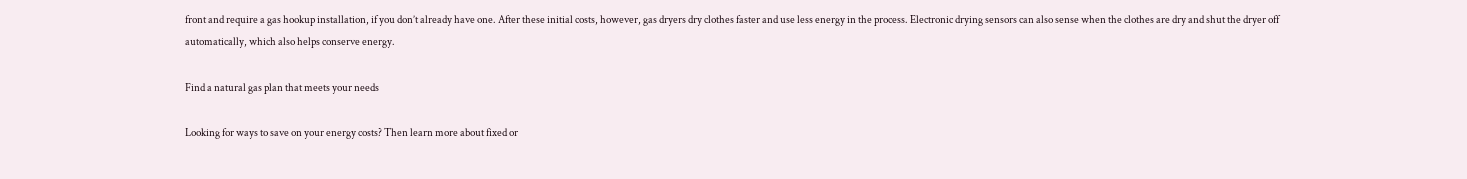front and require a gas hookup installation, if you don’t already have one. After these initial costs, however, gas dryers dry clothes faster and use less energy in the process. Electronic drying sensors can also sense when the clothes are dry and shut the dryer off automatically, which also helps conserve energy.

Find a natural gas plan that meets your needs

Looking for ways to save on your energy costs? Then learn more about fixed or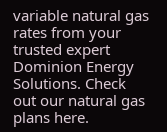variable natural gas rates from your trusted expert Dominion Energy Solutions. Check out our natural gas plans here.